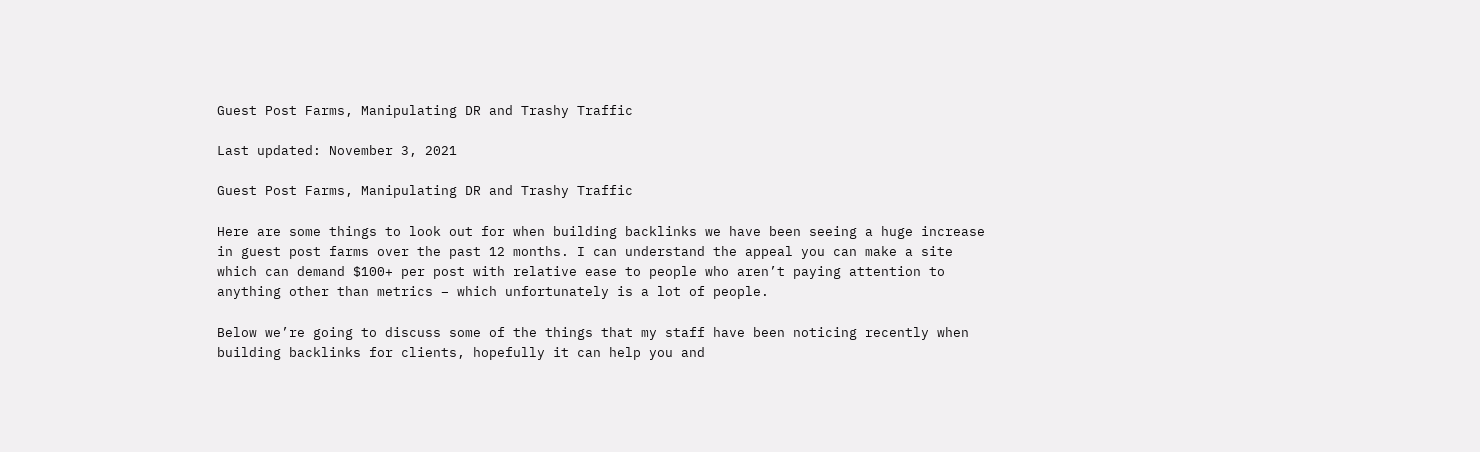Guest Post Farms, Manipulating DR and Trashy Traffic

Last updated: November 3, 2021

Guest Post Farms, Manipulating DR and Trashy Traffic

Here are some things to look out for when building backlinks we have been seeing a huge increase in guest post farms over the past 12 months. I can understand the appeal you can make a site which can demand $100+ per post with relative ease to people who aren’t paying attention to anything other than metrics – which unfortunately is a lot of people.

Below we’re going to discuss some of the things that my staff have been noticing recently when building backlinks for clients, hopefully it can help you and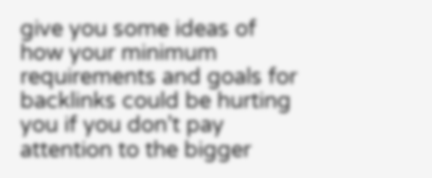give you some ideas of how your minimum requirements and goals for backlinks could be hurting you if you don’t pay attention to the bigger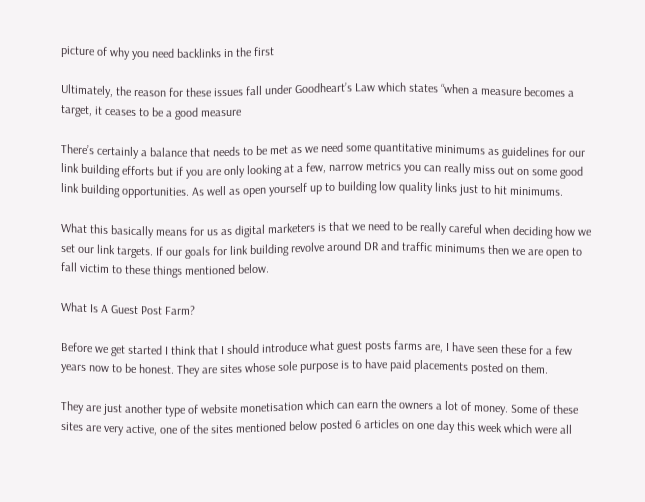picture of why you need backlinks in the first

Ultimately, the reason for these issues fall under Goodheart’s Law which states “when a measure becomes a target, it ceases to be a good measure

There’s certainly a balance that needs to be met as we need some quantitative minimums as guidelines for our link building efforts but if you are only looking at a few, narrow metrics you can really miss out on some good link building opportunities. As well as open yourself up to building low quality links just to hit minimums.

What this basically means for us as digital marketers is that we need to be really careful when deciding how we set our link targets. If our goals for link building revolve around DR and traffic minimums then we are open to fall victim to these things mentioned below.

What Is A Guest Post Farm?

Before we get started I think that I should introduce what guest posts farms are, I have seen these for a few years now to be honest. They are sites whose sole purpose is to have paid placements posted on them.

They are just another type of website monetisation which can earn the owners a lot of money. Some of these sites are very active, one of the sites mentioned below posted 6 articles on one day this week which were all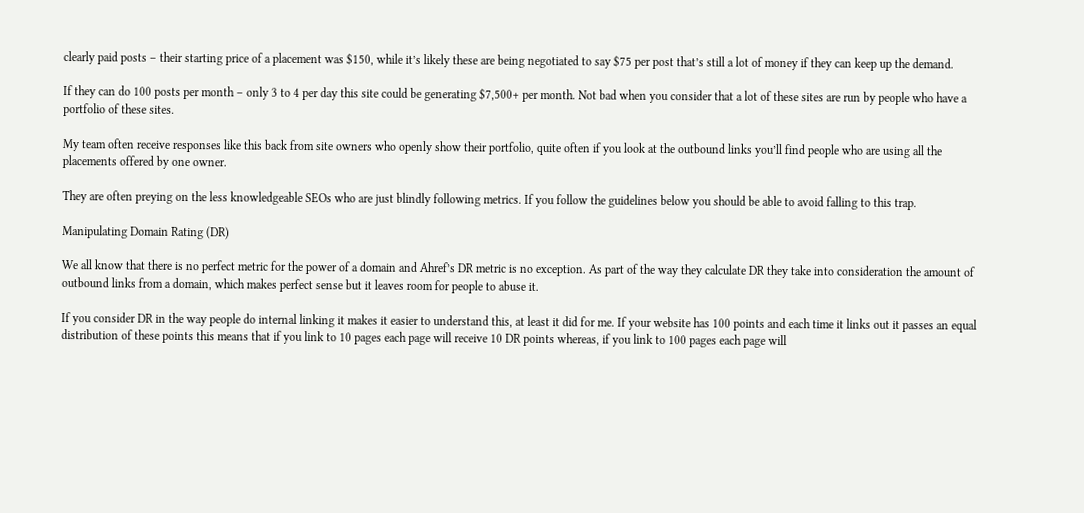clearly paid posts – their starting price of a placement was $150, while it’s likely these are being negotiated to say $75 per post that’s still a lot of money if they can keep up the demand.

If they can do 100 posts per month – only 3 to 4 per day this site could be generating $7,500+ per month. Not bad when you consider that a lot of these sites are run by people who have a portfolio of these sites.

My team often receive responses like this back from site owners who openly show their portfolio, quite often if you look at the outbound links you’ll find people who are using all the placements offered by one owner.

They are often preying on the less knowledgeable SEOs who are just blindly following metrics. If you follow the guidelines below you should be able to avoid falling to this trap.

Manipulating Domain Rating (DR)

We all know that there is no perfect metric for the power of a domain and Ahref’s DR metric is no exception. As part of the way they calculate DR they take into consideration the amount of outbound links from a domain, which makes perfect sense but it leaves room for people to abuse it.

If you consider DR in the way people do internal linking it makes it easier to understand this, at least it did for me. If your website has 100 points and each time it links out it passes an equal distribution of these points this means that if you link to 10 pages each page will receive 10 DR points whereas, if you link to 100 pages each page will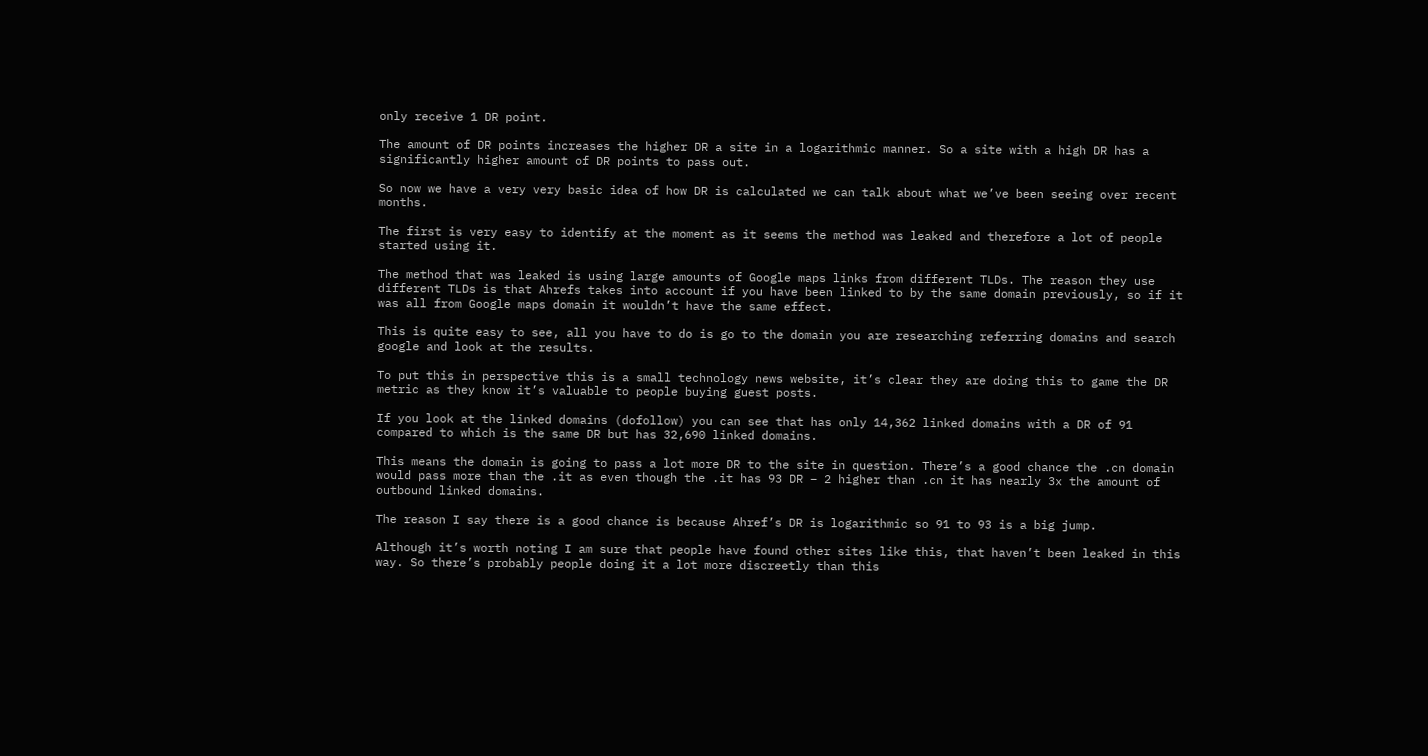only receive 1 DR point.

The amount of DR points increases the higher DR a site in a logarithmic manner. So a site with a high DR has a significantly higher amount of DR points to pass out.

So now we have a very very basic idea of how DR is calculated we can talk about what we’ve been seeing over recent months.

The first is very easy to identify at the moment as it seems the method was leaked and therefore a lot of people started using it.

The method that was leaked is using large amounts of Google maps links from different TLDs. The reason they use different TLDs is that Ahrefs takes into account if you have been linked to by the same domain previously, so if it was all from Google maps domain it wouldn’t have the same effect.

This is quite easy to see, all you have to do is go to the domain you are researching referring domains and search google and look at the results.

To put this in perspective this is a small technology news website, it’s clear they are doing this to game the DR metric as they know it’s valuable to people buying guest posts.

If you look at the linked domains (dofollow) you can see that has only 14,362 linked domains with a DR of 91 compared to which is the same DR but has 32,690 linked domains.

This means the domain is going to pass a lot more DR to the site in question. There’s a good chance the .cn domain would pass more than the .it as even though the .it has 93 DR – 2 higher than .cn it has nearly 3x the amount of outbound linked domains.

The reason I say there is a good chance is because Ahref’s DR is logarithmic so 91 to 93 is a big jump.

Although it’s worth noting I am sure that people have found other sites like this, that haven’t been leaked in this way. So there’s probably people doing it a lot more discreetly than this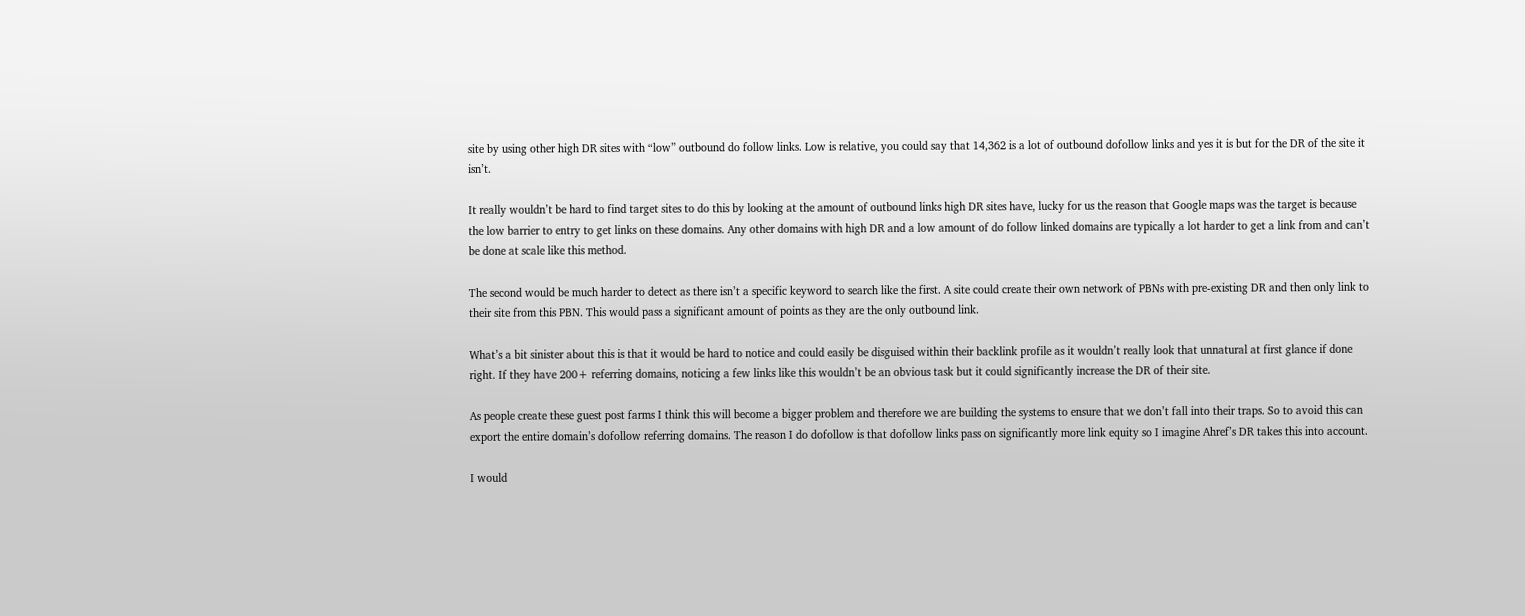site by using other high DR sites with “low” outbound do follow links. Low is relative, you could say that 14,362 is a lot of outbound dofollow links and yes it is but for the DR of the site it isn’t.

It really wouldn’t be hard to find target sites to do this by looking at the amount of outbound links high DR sites have, lucky for us the reason that Google maps was the target is because the low barrier to entry to get links on these domains. Any other domains with high DR and a low amount of do follow linked domains are typically a lot harder to get a link from and can’t be done at scale like this method.

The second would be much harder to detect as there isn’t a specific keyword to search like the first. A site could create their own network of PBNs with pre-existing DR and then only link to their site from this PBN. This would pass a significant amount of points as they are the only outbound link.

What’s a bit sinister about this is that it would be hard to notice and could easily be disguised within their backlink profile as it wouldn’t really look that unnatural at first glance if done right. If they have 200+ referring domains, noticing a few links like this wouldn’t be an obvious task but it could significantly increase the DR of their site.

As people create these guest post farms I think this will become a bigger problem and therefore we are building the systems to ensure that we don’t fall into their traps. So to avoid this can export the entire domain’s dofollow referring domains. The reason I do dofollow is that dofollow links pass on significantly more link equity so I imagine Ahref’s DR takes this into account.

I would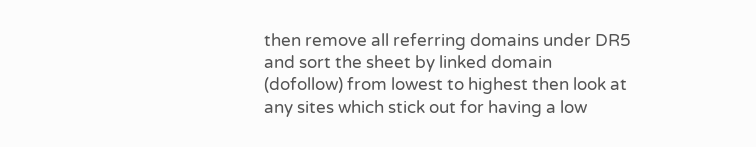then remove all referring domains under DR5 and sort the sheet by linked domain (dofollow) from lowest to highest then look at any sites which stick out for having a low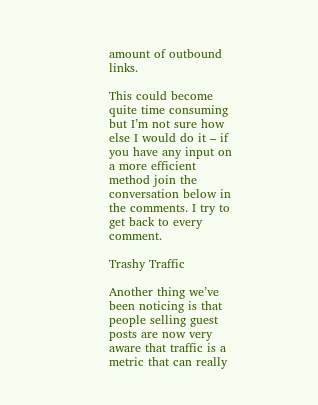amount of outbound links.

This could become quite time consuming but I’m not sure how else I would do it – if you have any input on a more efficient method join the conversation below in the comments. I try to get back to every comment.

Trashy Traffic

Another thing we’ve been noticing is that people selling guest posts are now very aware that traffic is a metric that can really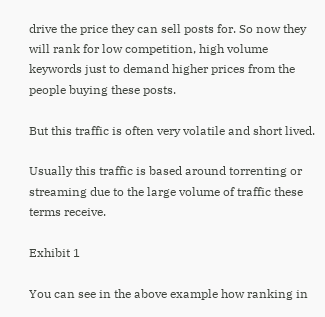drive the price they can sell posts for. So now they will rank for low competition, high volume keywords just to demand higher prices from the people buying these posts.

But this traffic is often very volatile and short lived.

Usually this traffic is based around torrenting or streaming due to the large volume of traffic these terms receive.

Exhibit 1

You can see in the above example how ranking in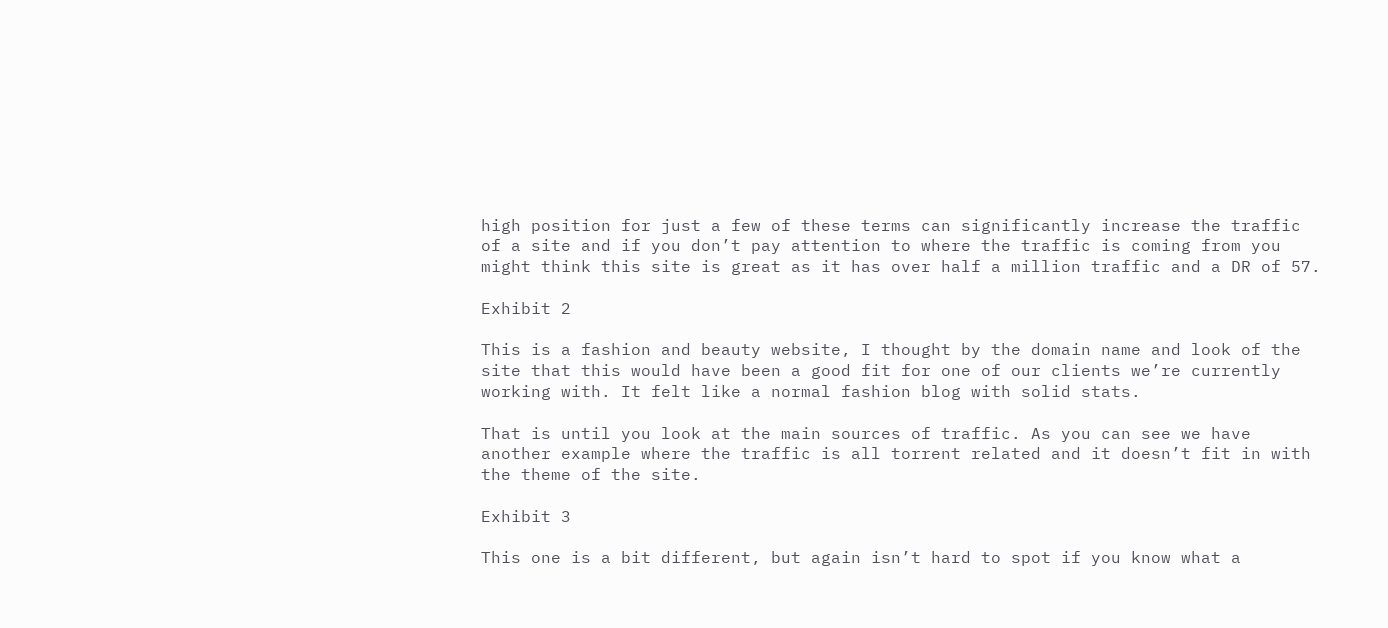high position for just a few of these terms can significantly increase the traffic of a site and if you don’t pay attention to where the traffic is coming from you might think this site is great as it has over half a million traffic and a DR of 57.

Exhibit 2

This is a fashion and beauty website, I thought by the domain name and look of the site that this would have been a good fit for one of our clients we’re currently working with. It felt like a normal fashion blog with solid stats.

That is until you look at the main sources of traffic. As you can see we have another example where the traffic is all torrent related and it doesn’t fit in with the theme of the site.

Exhibit 3

This one is a bit different, but again isn’t hard to spot if you know what a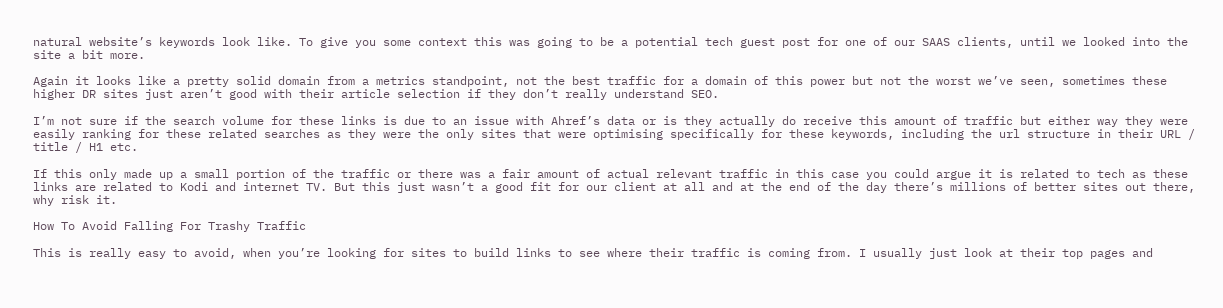natural website’s keywords look like. To give you some context this was going to be a potential tech guest post for one of our SAAS clients, until we looked into the site a bit more.

Again it looks like a pretty solid domain from a metrics standpoint, not the best traffic for a domain of this power but not the worst we’ve seen, sometimes these higher DR sites just aren’t good with their article selection if they don’t really understand SEO.

I’m not sure if the search volume for these links is due to an issue with Ahref’s data or is they actually do receive this amount of traffic but either way they were easily ranking for these related searches as they were the only sites that were optimising specifically for these keywords, including the url structure in their URL / title / H1 etc.

If this only made up a small portion of the traffic or there was a fair amount of actual relevant traffic in this case you could argue it is related to tech as these links are related to Kodi and internet TV. But this just wasn’t a good fit for our client at all and at the end of the day there’s millions of better sites out there, why risk it.

How To Avoid Falling For Trashy Traffic

This is really easy to avoid, when you’re looking for sites to build links to see where their traffic is coming from. I usually just look at their top pages and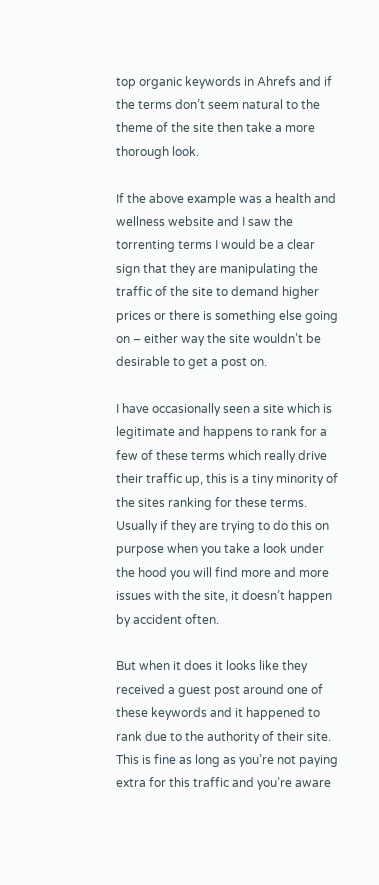top organic keywords in Ahrefs and if the terms don’t seem natural to the theme of the site then take a more thorough look.

If the above example was a health and wellness website and I saw the torrenting terms I would be a clear sign that they are manipulating the traffic of the site to demand higher prices or there is something else going on – either way the site wouldn’t be desirable to get a post on.

I have occasionally seen a site which is legitimate and happens to rank for a few of these terms which really drive their traffic up, this is a tiny minority of the sites ranking for these terms. Usually if they are trying to do this on purpose when you take a look under the hood you will find more and more issues with the site, it doesn’t happen by accident often.

But when it does it looks like they received a guest post around one of these keywords and it happened to rank due to the authority of their site. This is fine as long as you’re not paying extra for this traffic and you’re aware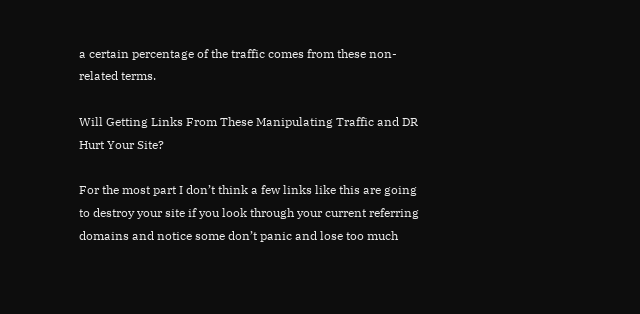a certain percentage of the traffic comes from these non-related terms.

Will Getting Links From These Manipulating Traffic and DR Hurt Your Site?

For the most part I don’t think a few links like this are going to destroy your site if you look through your current referring domains and notice some don’t panic and lose too much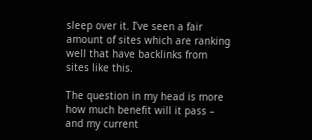sleep over it. I’ve seen a fair amount of sites which are ranking well that have backlinks from sites like this.

The question in my head is more how much benefit will it pass – and my current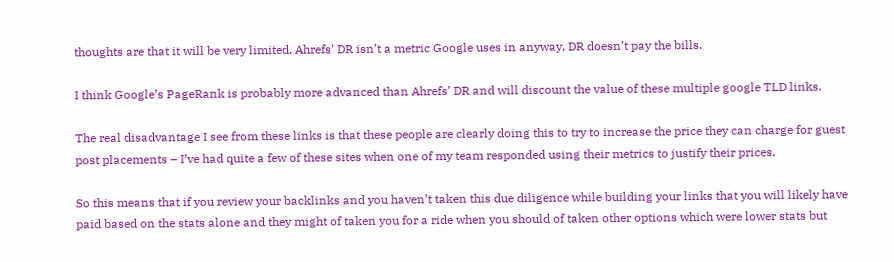thoughts are that it will be very limited. Ahrefs’ DR isn’t a metric Google uses in anyway, DR doesn’t pay the bills.

I think Google’s PageRank is probably more advanced than Ahrefs’ DR and will discount the value of these multiple google TLD links.

The real disadvantage I see from these links is that these people are clearly doing this to try to increase the price they can charge for guest post placements – I’ve had quite a few of these sites when one of my team responded using their metrics to justify their prices.

So this means that if you review your backlinks and you haven’t taken this due diligence while building your links that you will likely have paid based on the stats alone and they might of taken you for a ride when you should of taken other options which were lower stats but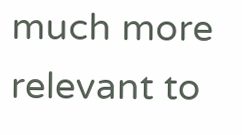much more relevant to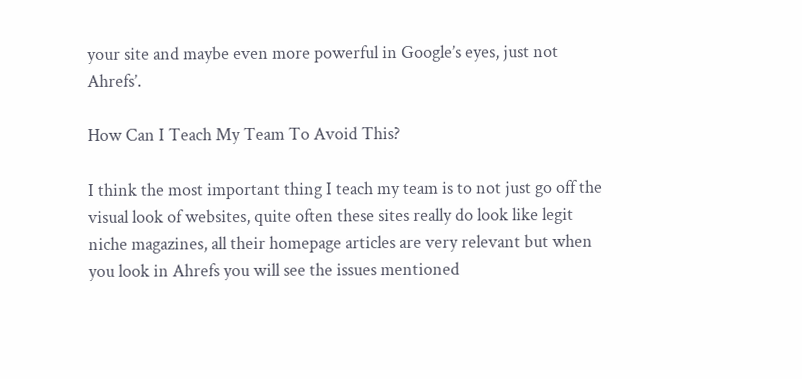your site and maybe even more powerful in Google’s eyes, just not Ahrefs’.

How Can I Teach My Team To Avoid This?

I think the most important thing I teach my team is to not just go off the visual look of websites, quite often these sites really do look like legit niche magazines, all their homepage articles are very relevant but when you look in Ahrefs you will see the issues mentioned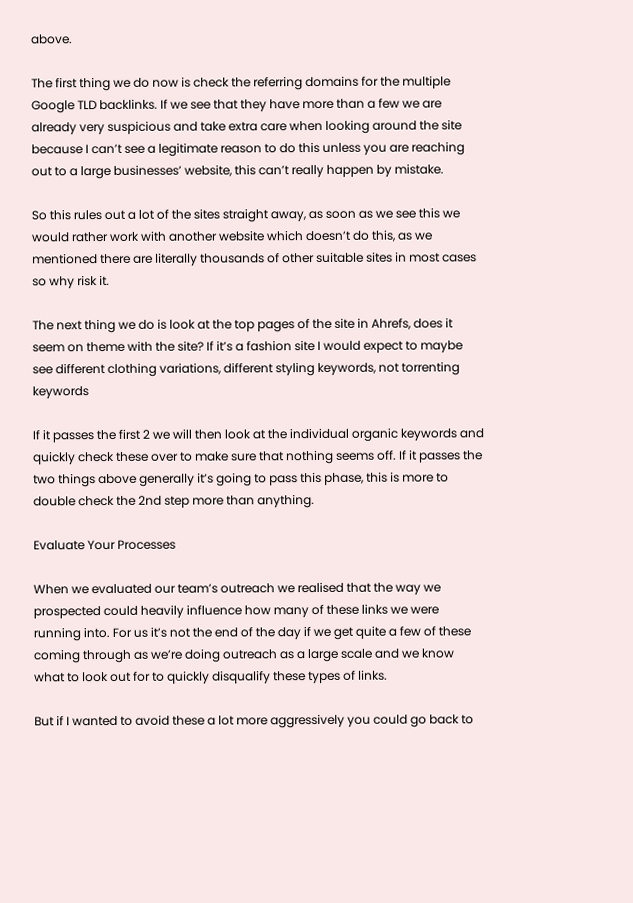above.

The first thing we do now is check the referring domains for the multiple Google TLD backlinks. If we see that they have more than a few we are already very suspicious and take extra care when looking around the site because I can’t see a legitimate reason to do this unless you are reaching out to a large businesses’ website, this can’t really happen by mistake.

So this rules out a lot of the sites straight away, as soon as we see this we would rather work with another website which doesn’t do this, as we mentioned there are literally thousands of other suitable sites in most cases so why risk it.

The next thing we do is look at the top pages of the site in Ahrefs, does it seem on theme with the site? If it’s a fashion site I would expect to maybe see different clothing variations, different styling keywords, not torrenting keywords

If it passes the first 2 we will then look at the individual organic keywords and quickly check these over to make sure that nothing seems off. If it passes the two things above generally it’s going to pass this phase, this is more to double check the 2nd step more than anything.

Evaluate Your Processes

When we evaluated our team’s outreach we realised that the way we prospected could heavily influence how many of these links we were running into. For us it’s not the end of the day if we get quite a few of these coming through as we’re doing outreach as a large scale and we know what to look out for to quickly disqualify these types of links.

But if I wanted to avoid these a lot more aggressively you could go back to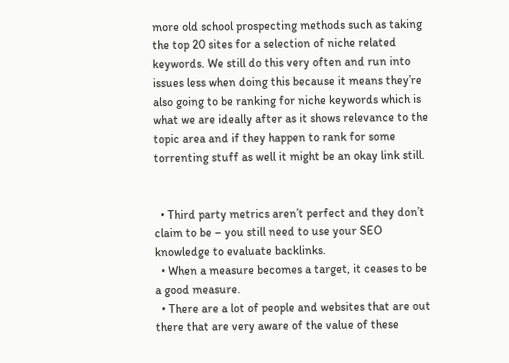more old school prospecting methods such as taking the top 20 sites for a selection of niche related keywords. We still do this very often and run into issues less when doing this because it means they’re also going to be ranking for niche keywords which is what we are ideally after as it shows relevance to the topic area and if they happen to rank for some torrenting stuff as well it might be an okay link still.


  • Third party metrics aren’t perfect and they don’t claim to be – you still need to use your SEO knowledge to evaluate backlinks.
  • When a measure becomes a target, it ceases to be a good measure.
  • There are a lot of people and websites that are out there that are very aware of the value of these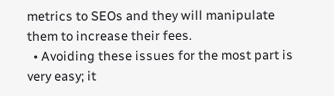metrics to SEOs and they will manipulate them to increase their fees.
  • Avoiding these issues for the most part is very easy; it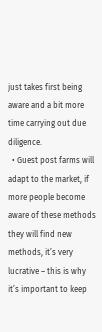just takes first being aware and a bit more time carrying out due diligence.
  • Guest post farms will adapt to the market, if more people become aware of these methods they will find new methods, it’s very lucrative – this is why it’s important to keep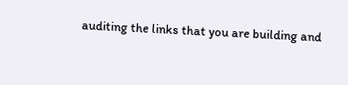auditing the links that you are building and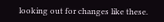looking out for changes like these.